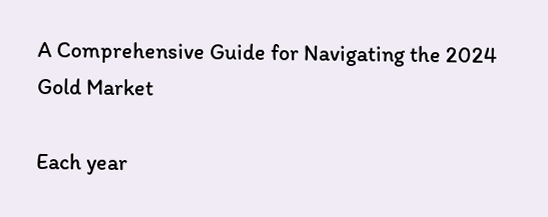A Comprehensive Guide for Navigating the 2024 Gold Market

Each year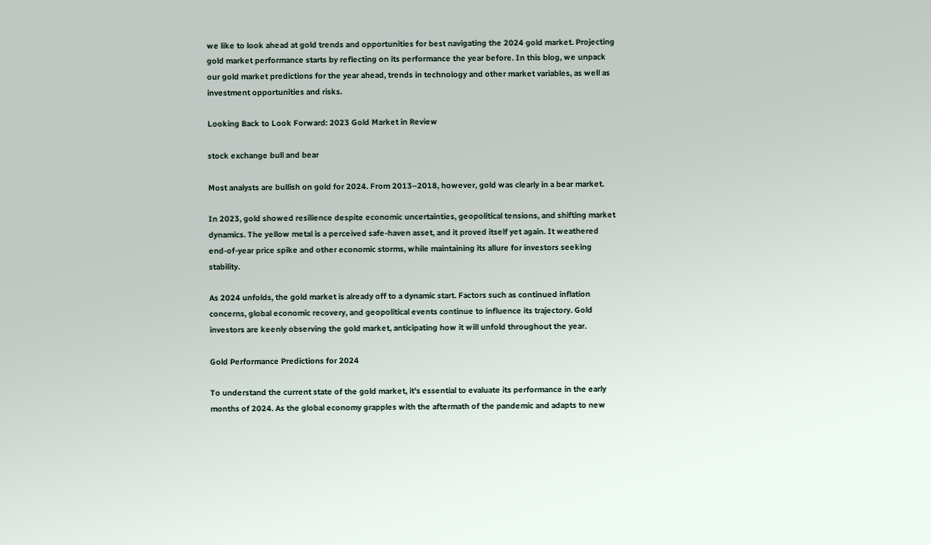we like to look ahead at gold trends and opportunities for best navigating the 2024 gold market. Projecting gold market performance starts by reflecting on its performance the year before. In this blog, we unpack our gold market predictions for the year ahead, trends in technology and other market variables, as well as investment opportunities and risks.

Looking Back to Look Forward: 2023 Gold Market in Review

stock exchange bull and bear

Most analysts are bullish on gold for 2024. From 2013–2018, however, gold was clearly in a bear market.

In 2023, gold showed resilience despite economic uncertainties, geopolitical tensions, and shifting market dynamics. The yellow metal is a perceived safe-haven asset, and it proved itself yet again. It weathered end-of-year price spike and other economic storms, while maintaining its allure for investors seeking stability.

As 2024 unfolds, the gold market is already off to a dynamic start. Factors such as continued inflation concerns, global economic recovery, and geopolitical events continue to influence its trajectory. Gold investors are keenly observing the gold market, anticipating how it will unfold throughout the year.

Gold Performance Predictions for 2024

To understand the current state of the gold market, it's essential to evaluate its performance in the early months of 2024. As the global economy grapples with the aftermath of the pandemic and adapts to new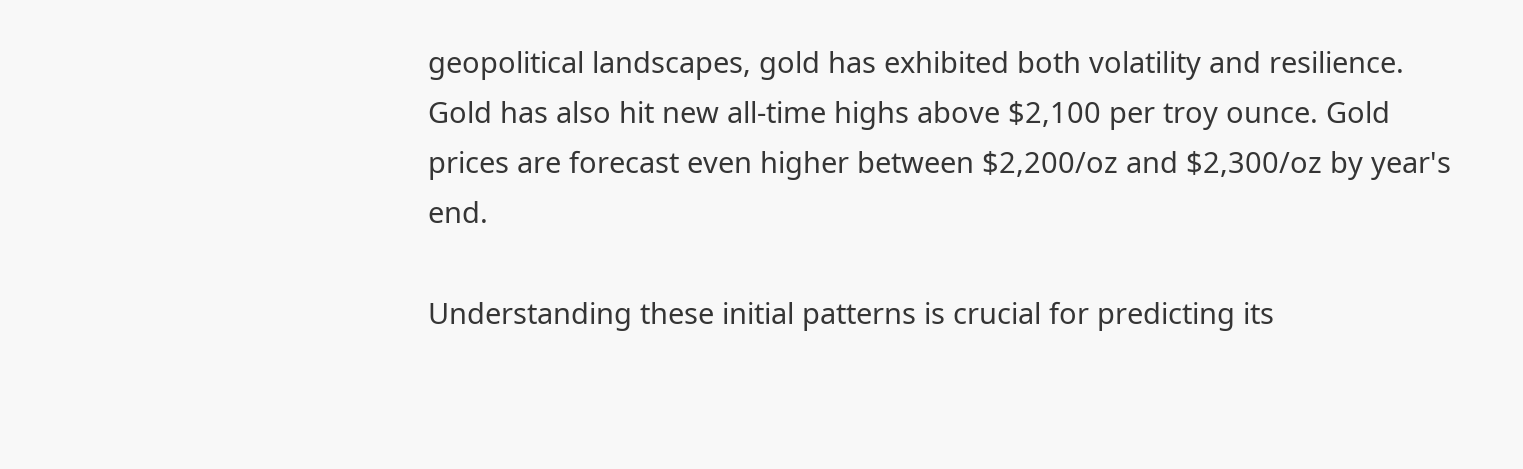geopolitical landscapes, gold has exhibited both volatility and resilience. Gold has also hit new all-time highs above $2,100 per troy ounce. Gold prices are forecast even higher between $2,200/oz and $2,300/oz by year's end.

Understanding these initial patterns is crucial for predicting its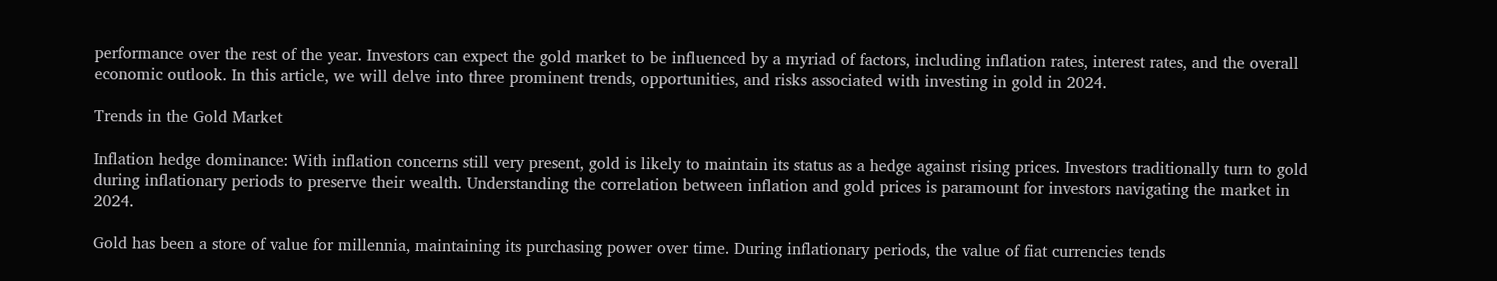performance over the rest of the year. Investors can expect the gold market to be influenced by a myriad of factors, including inflation rates, interest rates, and the overall economic outlook. In this article, we will delve into three prominent trends, opportunities, and risks associated with investing in gold in 2024.

Trends in the Gold Market

Inflation hedge dominance: With inflation concerns still very present, gold is likely to maintain its status as a hedge against rising prices. Investors traditionally turn to gold during inflationary periods to preserve their wealth. Understanding the correlation between inflation and gold prices is paramount for investors navigating the market in 2024.

Gold has been a store of value for millennia, maintaining its purchasing power over time. During inflationary periods, the value of fiat currencies tends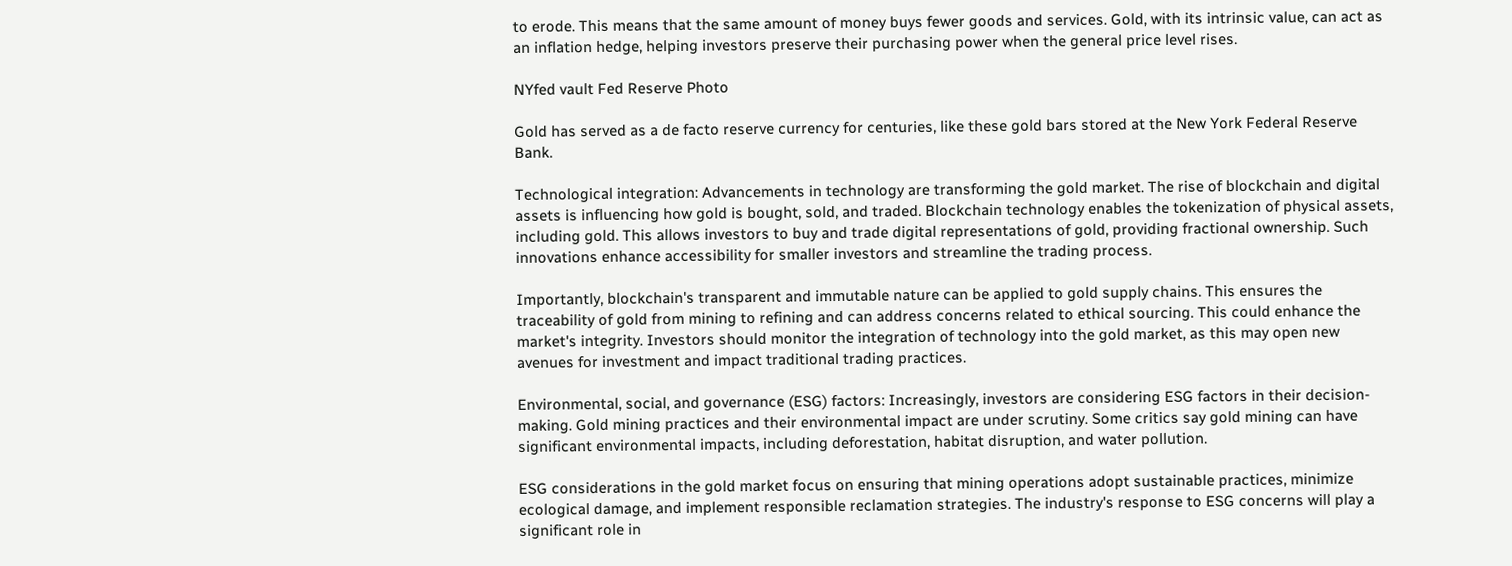to erode. This means that the same amount of money buys fewer goods and services. Gold, with its intrinsic value, can act as an inflation hedge, helping investors preserve their purchasing power when the general price level rises.

NYfed vault Fed Reserve Photo

Gold has served as a de facto reserve currency for centuries, like these gold bars stored at the New York Federal Reserve Bank.

Technological integration: Advancements in technology are transforming the gold market. The rise of blockchain and digital assets is influencing how gold is bought, sold, and traded. Blockchain technology enables the tokenization of physical assets, including gold. This allows investors to buy and trade digital representations of gold, providing fractional ownership. Such innovations enhance accessibility for smaller investors and streamline the trading process.

Importantly, blockchain's transparent and immutable nature can be applied to gold supply chains. This ensures the traceability of gold from mining to refining and can address concerns related to ethical sourcing. This could enhance the market's integrity. Investors should monitor the integration of technology into the gold market, as this may open new avenues for investment and impact traditional trading practices.

Environmental, social, and governance (ESG) factors: Increasingly, investors are considering ESG factors in their decision-making. Gold mining practices and their environmental impact are under scrutiny. Some critics say gold mining can have significant environmental impacts, including deforestation, habitat disruption, and water pollution.

ESG considerations in the gold market focus on ensuring that mining operations adopt sustainable practices, minimize ecological damage, and implement responsible reclamation strategies. The industry's response to ESG concerns will play a significant role in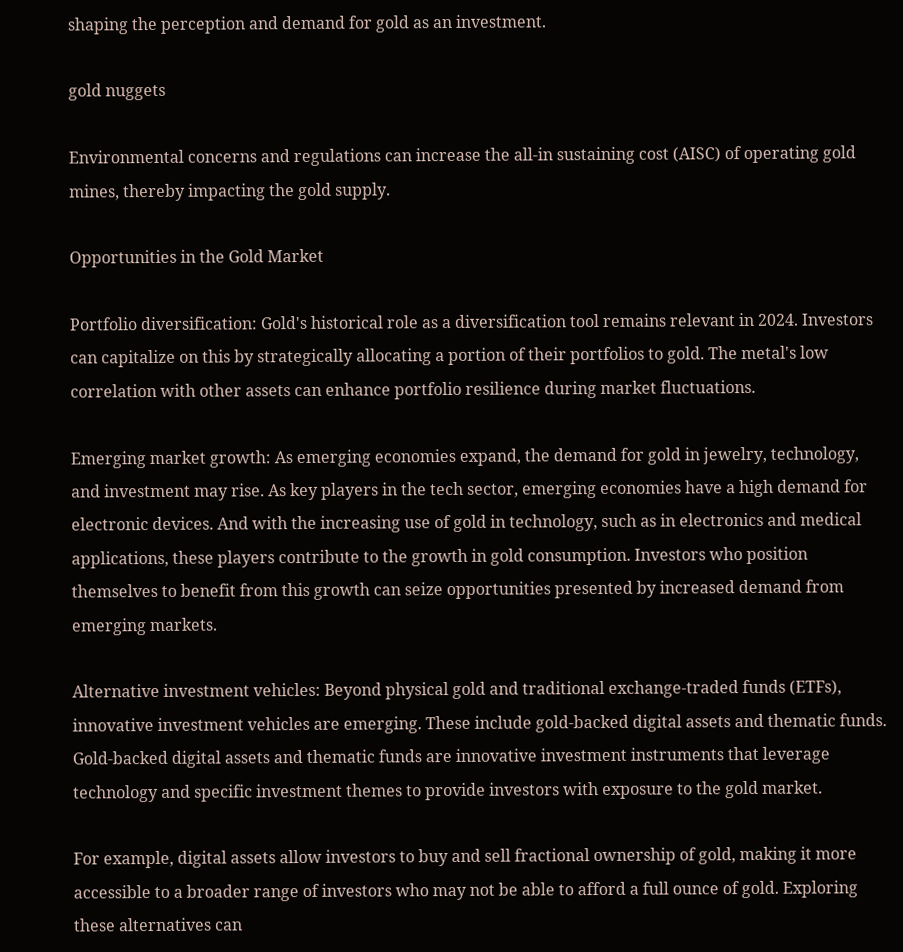shaping the perception and demand for gold as an investment.

gold nuggets

Environmental concerns and regulations can increase the all-in sustaining cost (AISC) of operating gold mines, thereby impacting the gold supply.

Opportunities in the Gold Market

Portfolio diversification: Gold's historical role as a diversification tool remains relevant in 2024. Investors can capitalize on this by strategically allocating a portion of their portfolios to gold. The metal's low correlation with other assets can enhance portfolio resilience during market fluctuations.

Emerging market growth: As emerging economies expand, the demand for gold in jewelry, technology, and investment may rise. As key players in the tech sector, emerging economies have a high demand for electronic devices. And with the increasing use of gold in technology, such as in electronics and medical applications, these players contribute to the growth in gold consumption. Investors who position themselves to benefit from this growth can seize opportunities presented by increased demand from emerging markets.

Alternative investment vehicles: Beyond physical gold and traditional exchange-traded funds (ETFs), innovative investment vehicles are emerging. These include gold-backed digital assets and thematic funds. Gold-backed digital assets and thematic funds are innovative investment instruments that leverage technology and specific investment themes to provide investors with exposure to the gold market.

For example, digital assets allow investors to buy and sell fractional ownership of gold, making it more accessible to a broader range of investors who may not be able to afford a full ounce of gold. Exploring these alternatives can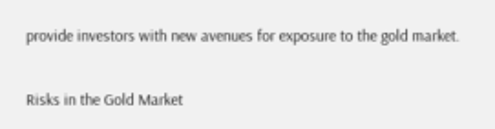provide investors with new avenues for exposure to the gold market.

Risks in the Gold Market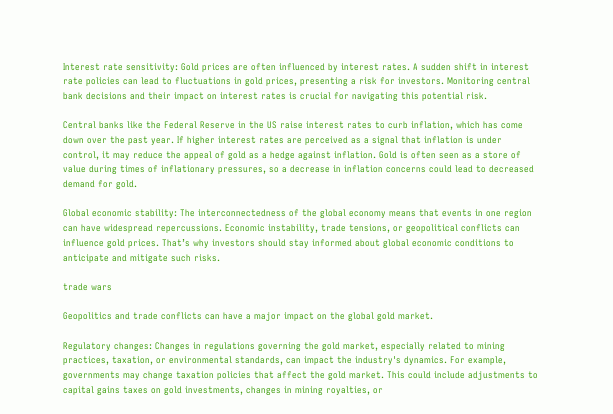Interest rate sensitivity: Gold prices are often influenced by interest rates. A sudden shift in interest rate policies can lead to fluctuations in gold prices, presenting a risk for investors. Monitoring central bank decisions and their impact on interest rates is crucial for navigating this potential risk.

Central banks like the Federal Reserve in the US raise interest rates to curb inflation, which has come down over the past year. If higher interest rates are perceived as a signal that inflation is under control, it may reduce the appeal of gold as a hedge against inflation. Gold is often seen as a store of value during times of inflationary pressures, so a decrease in inflation concerns could lead to decreased demand for gold.

Global economic stability: The interconnectedness of the global economy means that events in one region can have widespread repercussions. Economic instability, trade tensions, or geopolitical conflicts can influence gold prices. That’s why investors should stay informed about global economic conditions to anticipate and mitigate such risks.

trade wars

Geopolitics and trade conflicts can have a major impact on the global gold market.

Regulatory changes: Changes in regulations governing the gold market, especially related to mining practices, taxation, or environmental standards, can impact the industry's dynamics. For example, governments may change taxation policies that affect the gold market. This could include adjustments to capital gains taxes on gold investments, changes in mining royalties, or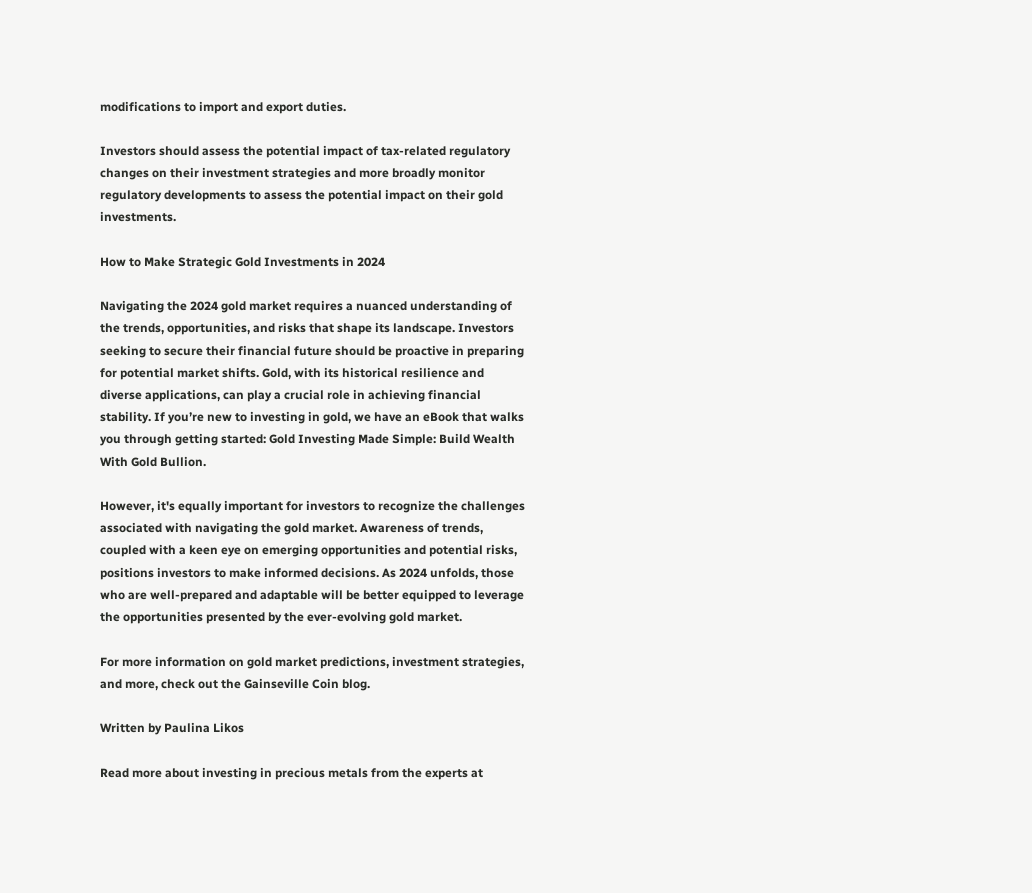modifications to import and export duties.

Investors should assess the potential impact of tax-related regulatory changes on their investment strategies and more broadly monitor regulatory developments to assess the potential impact on their gold investments.

How to Make Strategic Gold Investments in 2024

Navigating the 2024 gold market requires a nuanced understanding of the trends, opportunities, and risks that shape its landscape. Investors seeking to secure their financial future should be proactive in preparing for potential market shifts. Gold, with its historical resilience and diverse applications, can play a crucial role in achieving financial stability. If you’re new to investing in gold, we have an eBook that walks you through getting started: Gold Investing Made Simple: Build Wealth With Gold Bullion.

However, it's equally important for investors to recognize the challenges associated with navigating the gold market. Awareness of trends, coupled with a keen eye on emerging opportunities and potential risks, positions investors to make informed decisions. As 2024 unfolds, those who are well-prepared and adaptable will be better equipped to leverage the opportunities presented by the ever-evolving gold market.

For more information on gold market predictions, investment strategies, and more, check out the Gainseville Coin blog.

Written by Paulina Likos

Read more about investing in precious metals from the experts at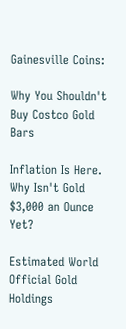Gainesville Coins:

Why You Shouldn't Buy Costco Gold Bars

Inflation Is Here. Why Isn't Gold $3,000 an Ounce Yet?

Estimated World Official Gold Holdings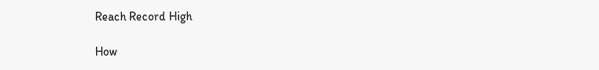Reach Record High

How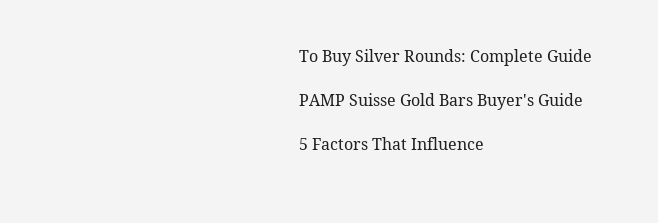To Buy Silver Rounds: Complete Guide

PAMP Suisse Gold Bars Buyer's Guide

5 Factors That Influence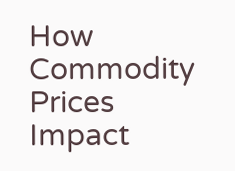How Commodity Prices Impact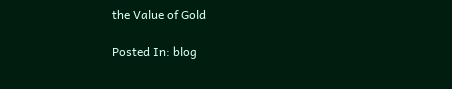the Value of Gold

Posted In: blog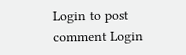Login to post comment Login